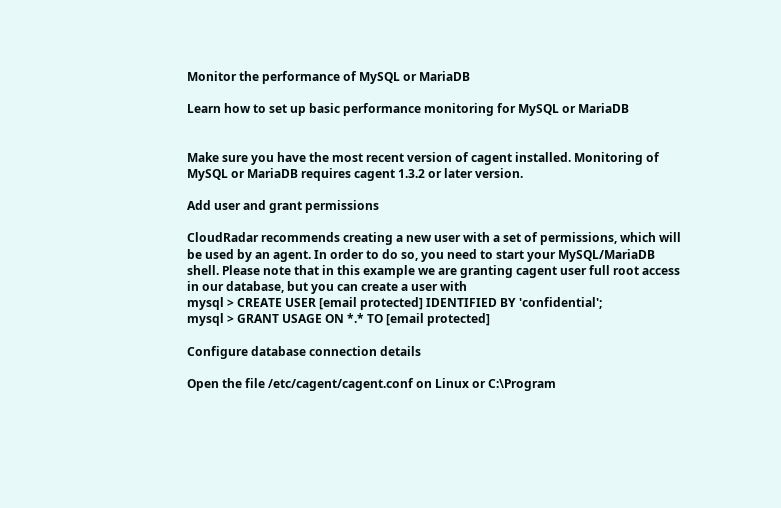Monitor the performance of MySQL or MariaDB

Learn how to set up basic performance monitoring for MySQL or MariaDB


Make sure you have the most recent version of cagent installed. Monitoring of MySQL or MariaDB requires cagent 1.3.2 or later version.

Add user and grant permissions

CloudRadar recommends creating a new user with a set of permissions, which will be used by an agent. In order to do so, you need to start your MySQL/MariaDB shell. Please note that in this example we are granting cagent user full root access in our database, but you can create a user with
mysql > CREATE USER [email protected] IDENTIFIED BY 'confidential';
mysql > GRANT USAGE ON *.* TO [email protected]

Configure database connection details

Open the file /etc/cagent/cagent.conf on Linux or C:\Program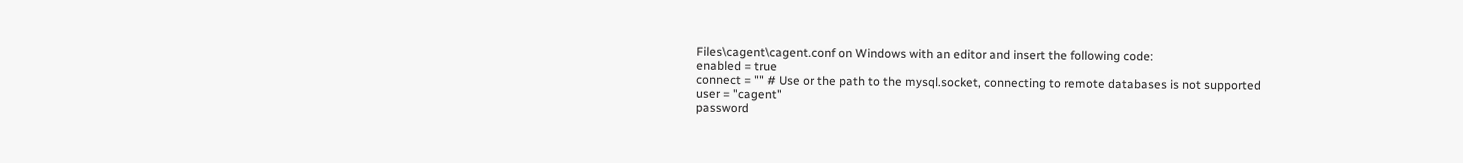Files\cagent\cagent.conf on Windows with an editor and insert the following code:
enabled = true
connect = "" # Use or the path to the mysql.socket, connecting to remote databases is not supported
user = "cagent"
password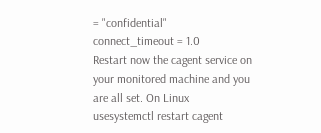= "confidential"
connect_timeout = 1.0
Restart now the cagent service on your monitored machine and you are all set. On Linux usesystemctl restart cagent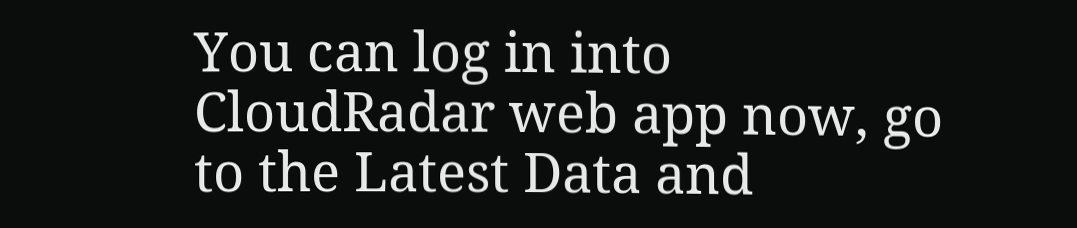You can log in into CloudRadar web app now, go to the Latest Data and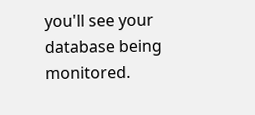you'll see your database being monitored.